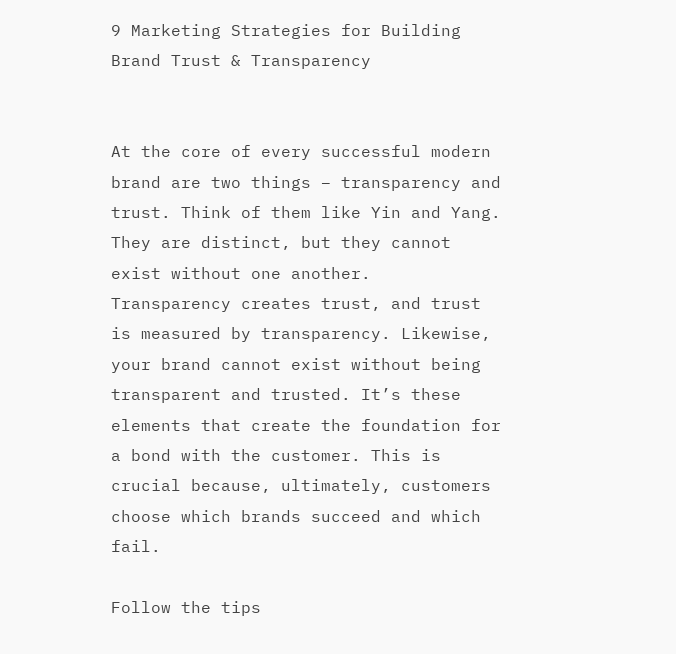9 Marketing Strategies for Building Brand Trust & Transparency


At the core of every successful modern brand are two things – transparency and trust. Think of them like Yin and Yang. They are distinct, but they cannot exist without one another.  Transparency creates trust, and trust is measured by transparency. Likewise, your brand cannot exist without being transparent and trusted. It’s these elements that create the foundation for a bond with the customer. This is crucial because, ultimately, customers choose which brands succeed and which fail.

Follow the tips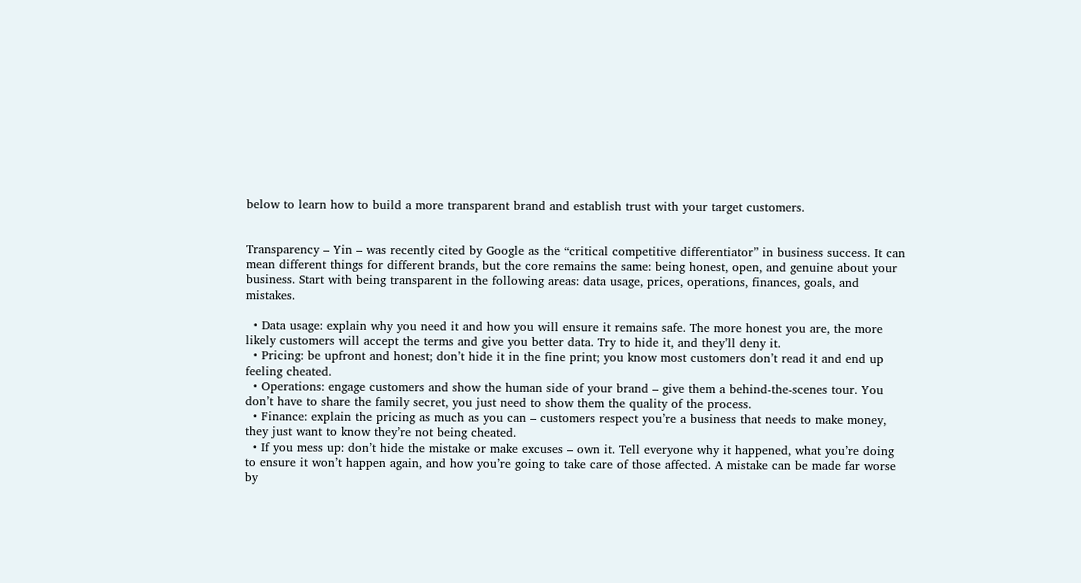below to learn how to build a more transparent brand and establish trust with your target customers.


Transparency – Yin – was recently cited by Google as the “critical competitive differentiator” in business success. It can mean different things for different brands, but the core remains the same: being honest, open, and genuine about your business. Start with being transparent in the following areas: data usage, prices, operations, finances, goals, and mistakes.

  • Data usage: explain why you need it and how you will ensure it remains safe. The more honest you are, the more likely customers will accept the terms and give you better data. Try to hide it, and they’ll deny it.
  • Pricing: be upfront and honest; don’t hide it in the fine print; you know most customers don’t read it and end up feeling cheated.
  • Operations: engage customers and show the human side of your brand – give them a behind-the-scenes tour. You don’t have to share the family secret, you just need to show them the quality of the process.
  • Finance: explain the pricing as much as you can – customers respect you’re a business that needs to make money, they just want to know they’re not being cheated.
  • If you mess up: don’t hide the mistake or make excuses – own it. Tell everyone why it happened, what you’re doing to ensure it won’t happen again, and how you’re going to take care of those affected. A mistake can be made far worse by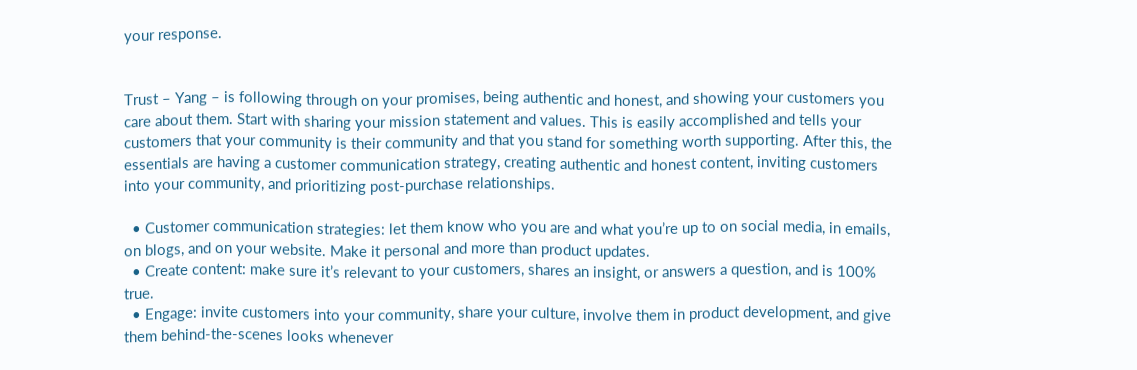your response.


Trust – Yang – is following through on your promises, being authentic and honest, and showing your customers you care about them. Start with sharing your mission statement and values. This is easily accomplished and tells your customers that your community is their community and that you stand for something worth supporting. After this, the essentials are having a customer communication strategy, creating authentic and honest content, inviting customers into your community, and prioritizing post-purchase relationships.

  • Customer communication strategies: let them know who you are and what you’re up to on social media, in emails, on blogs, and on your website. Make it personal and more than product updates.
  • Create content: make sure it’s relevant to your customers, shares an insight, or answers a question, and is 100% true.
  • Engage: invite customers into your community, share your culture, involve them in product development, and give them behind-the-scenes looks whenever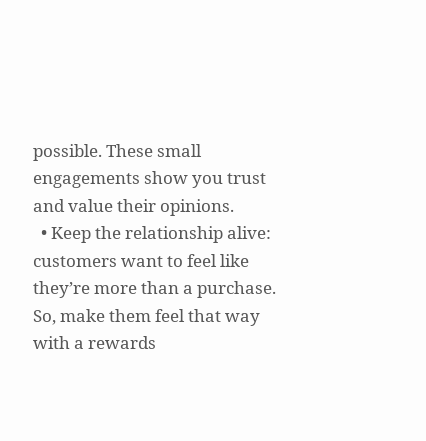possible. These small engagements show you trust and value their opinions.
  • Keep the relationship alive: customers want to feel like they’re more than a purchase. So, make them feel that way with a rewards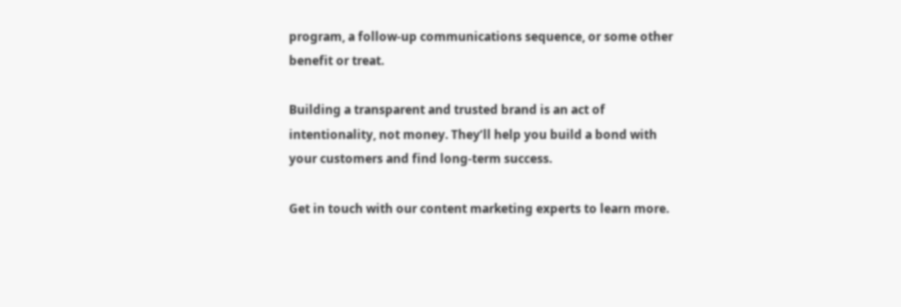program, a follow-up communications sequence, or some other benefit or treat.

Building a transparent and trusted brand is an act of intentionality, not money. They’ll help you build a bond with your customers and find long-term success.

Get in touch with our content marketing experts to learn more.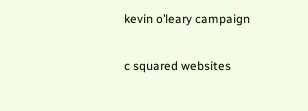kevin o’leary campaign

c squared websites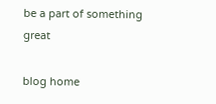be a part of something great

blog home